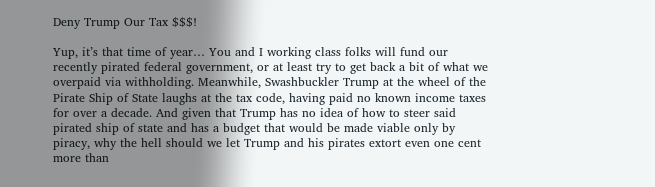Deny Trump Our Tax $$$!

Yup, it’s that time of year… You and I working class folks will fund our recently pirated federal government, or at least try to get back a bit of what we overpaid via withholding. Meanwhile, Swashbuckler Trump at the wheel of the Pirate Ship of State laughs at the tax code, having paid no known income taxes for over a decade. And given that Trump has no idea of how to steer said pirated ship of state and has a budget that would be made viable only by piracy, why the hell should we let Trump and his pirates extort even one cent more than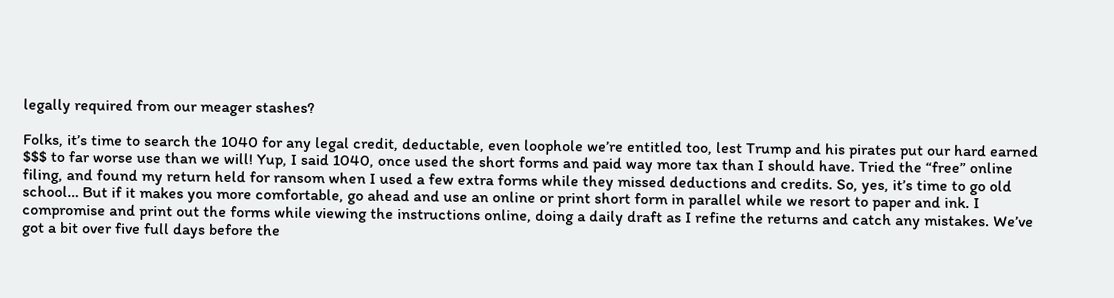legally required from our meager stashes?

Folks, it’s time to search the 1040 for any legal credit, deductable, even loophole we’re entitled too, lest Trump and his pirates put our hard earned $$$ to far worse use than we will! Yup, I said 1040, once used the short forms and paid way more tax than I should have. Tried the “free” online filing, and found my return held for ransom when I used a few extra forms while they missed deductions and credits. So, yes, it’s time to go old school… But if it makes you more comfortable, go ahead and use an online or print short form in parallel while we resort to paper and ink. I compromise and print out the forms while viewing the instructions online, doing a daily draft as I refine the returns and catch any mistakes. We’ve got a bit over five full days before the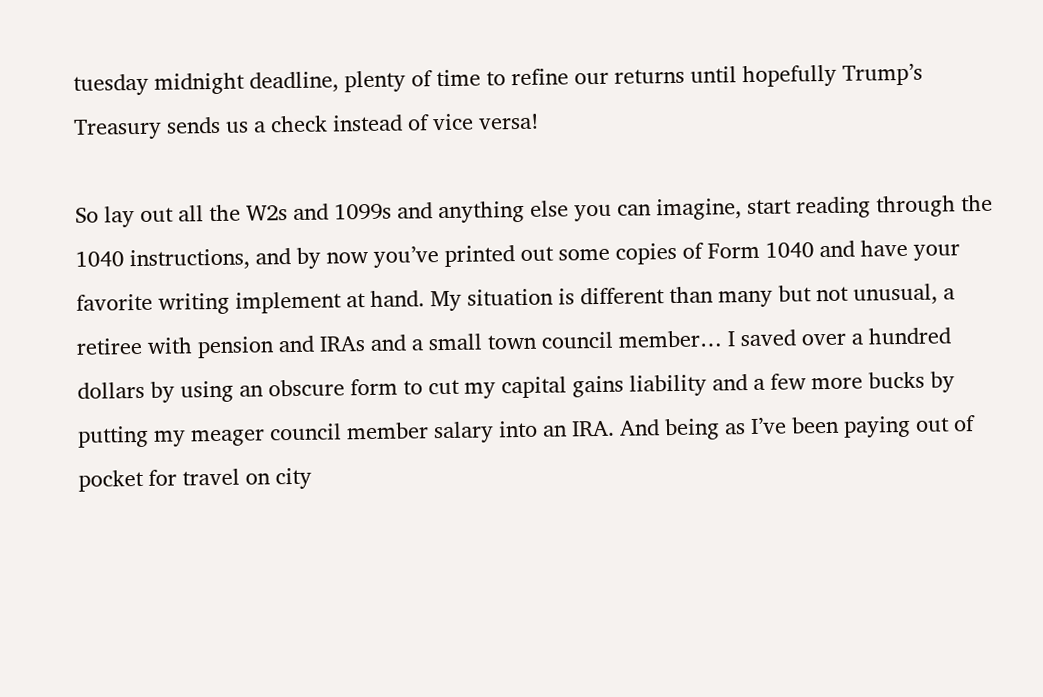tuesday midnight deadline, plenty of time to refine our returns until hopefully Trump’s Treasury sends us a check instead of vice versa!

So lay out all the W2s and 1099s and anything else you can imagine, start reading through the 1040 instructions, and by now you’ve printed out some copies of Form 1040 and have your favorite writing implement at hand. My situation is different than many but not unusual, a retiree with pension and IRAs and a small town council member… I saved over a hundred dollars by using an obscure form to cut my capital gains liability and a few more bucks by putting my meager council member salary into an IRA. And being as I’ve been paying out of pocket for travel on city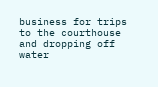business for trips to the courthouse and dropping off water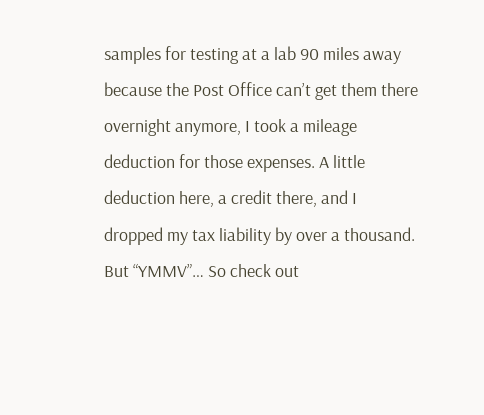samples for testing at a lab 90 miles away because the Post Office can’t get them there overnight anymore, I took a mileage deduction for those expenses. A little deduction here, a credit there, and I dropped my tax liability by over a thousand. But “YMMV”… So check out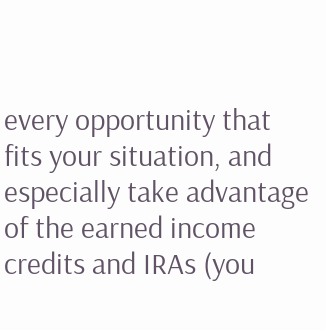every opportunity that fits your situation, and especially take advantage of the earned income credits and IRAs (you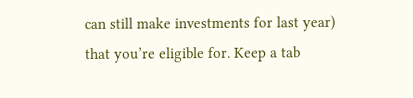can still make investments for last year) that you’re eligible for. Keep a tab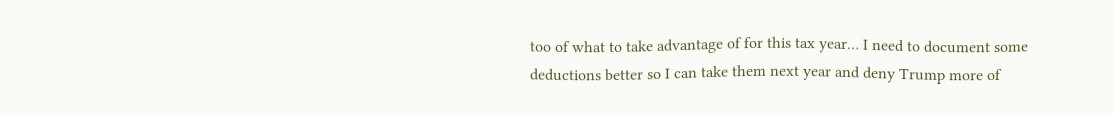too of what to take advantage of for this tax year… I need to document some deductions better so I can take them next year and deny Trump more of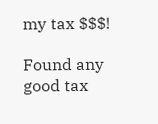my tax $$$!

Found any good tax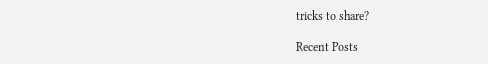tricks to share?

Recent Posts